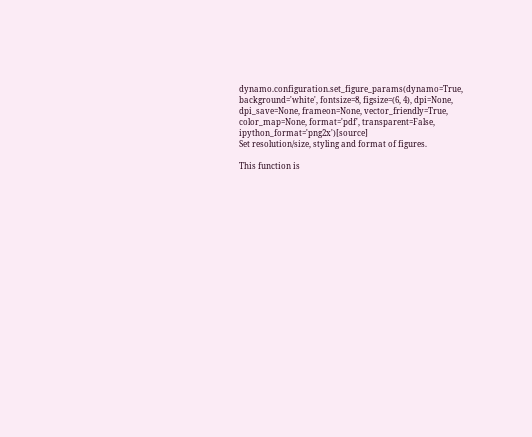dynamo.configuration.set_figure_params(dynamo=True, background='white', fontsize=8, figsize=(6, 4), dpi=None, dpi_save=None, frameon=None, vector_friendly=True, color_map=None, format='pdf', transparent=False, ipython_format='png2x')[source]
Set resolution/size, styling and format of figures.

This function is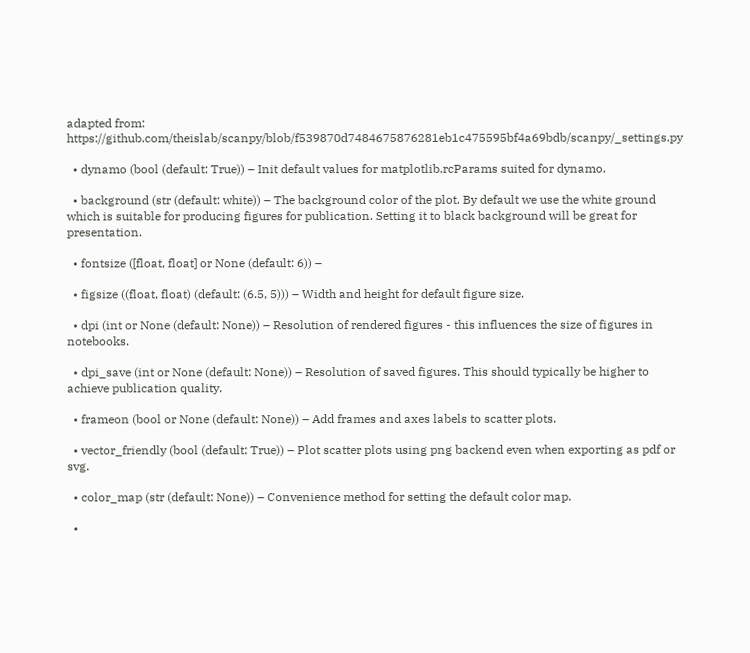adapted from: https://github.com/theislab/scanpy/blob/f539870d7484675876281eb1c475595bf4a69bdb/scanpy/_settings.py

  • dynamo (bool (default: True)) – Init default values for matplotlib.rcParams suited for dynamo.

  • background (str (default: white)) – The background color of the plot. By default we use the white ground which is suitable for producing figures for publication. Setting it to black background will be great for presentation.

  • fontsize ([float, float] or None (default: 6)) –

  • figsize ((float, float) (default: (6.5, 5))) – Width and height for default figure size.

  • dpi (int or None (default: None)) – Resolution of rendered figures - this influences the size of figures in notebooks.

  • dpi_save (int or None (default: None)) – Resolution of saved figures. This should typically be higher to achieve publication quality.

  • frameon (bool or None (default: None)) – Add frames and axes labels to scatter plots.

  • vector_friendly (bool (default: True)) – Plot scatter plots using png backend even when exporting as pdf or svg.

  • color_map (str (default: None)) – Convenience method for setting the default color map.

  •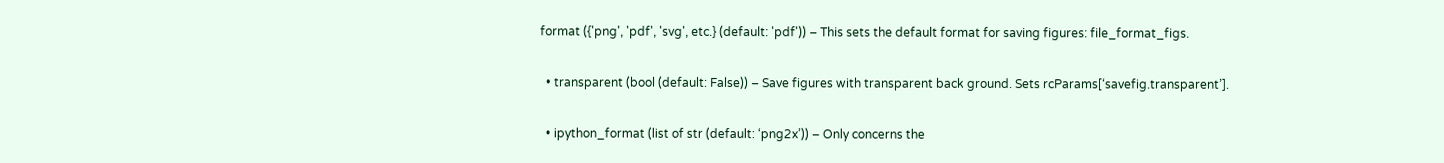format ({'png', 'pdf', 'svg', etc.} (default: 'pdf')) – This sets the default format for saving figures: file_format_figs.

  • transparent (bool (default: False)) – Save figures with transparent back ground. Sets rcParams[‘savefig.transparent’].

  • ipython_format (list of str (default: ‘png2x’)) – Only concerns the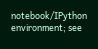notebook/IPython environment; see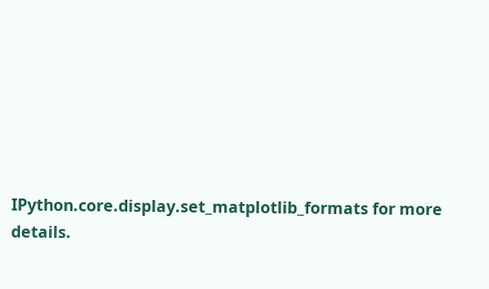IPython.core.display.set_matplotlib_formats for more details.